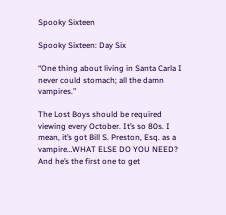Spooky Sixteen

Spooky Sixteen: Day Six

“One thing about living in Santa Carla I never could stomach; all the damn vampires.”

The Lost Boys should be required viewing every October. It’s so 80s. I mean, it’s got Bill S. Preston, Esq. as a vampire…WHAT ELSE DO YOU NEED? And he’s the first one to get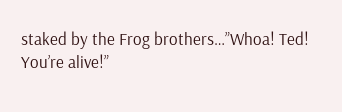staked by the Frog brothers…”Whoa! Ted! You’re alive!”